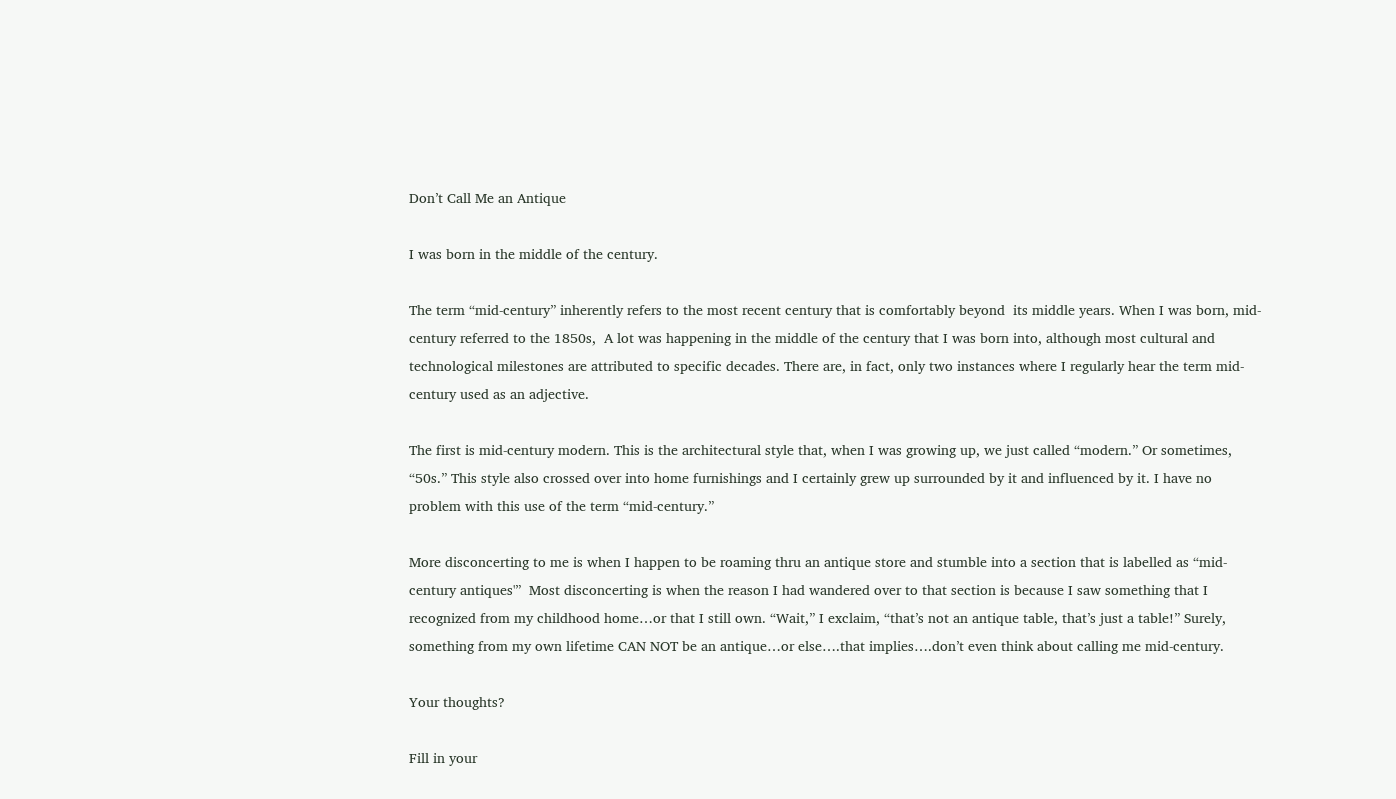Don’t Call Me an Antique

I was born in the middle of the century.

The term “mid-century” inherently refers to the most recent century that is comfortably beyond  its middle years. When I was born, mid-century referred to the 1850s,  A lot was happening in the middle of the century that I was born into, although most cultural and technological milestones are attributed to specific decades. There are, in fact, only two instances where I regularly hear the term mid-century used as an adjective.

The first is mid-century modern. This is the architectural style that, when I was growing up, we just called “modern.” Or sometimes, “50s.” This style also crossed over into home furnishings and I certainly grew up surrounded by it and influenced by it. I have no problem with this use of the term “mid-century.”

More disconcerting to me is when I happen to be roaming thru an antique store and stumble into a section that is labelled as “mid-century antiques'”  Most disconcerting is when the reason I had wandered over to that section is because I saw something that I recognized from my childhood home…or that I still own. “Wait,” I exclaim, “that’s not an antique table, that’s just a table!” Surely, something from my own lifetime CAN NOT be an antique…or else….that implies….don’t even think about calling me mid-century.

Your thoughts?

Fill in your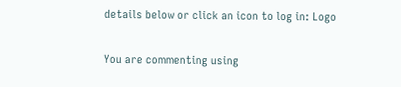details below or click an icon to log in: Logo

You are commenting using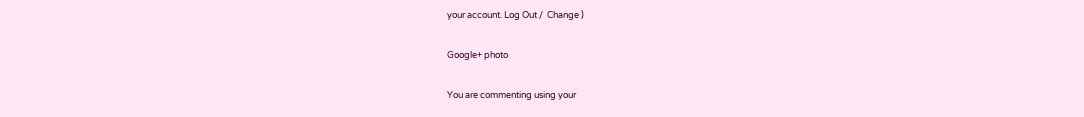your account. Log Out /  Change )

Google+ photo

You are commenting using your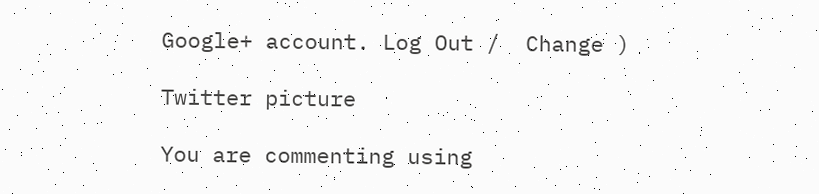Google+ account. Log Out /  Change )

Twitter picture

You are commenting using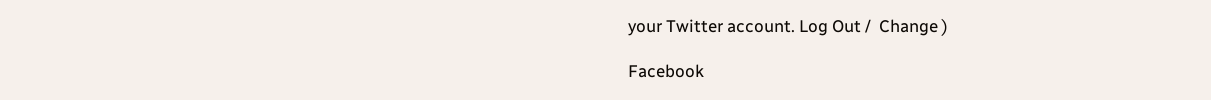your Twitter account. Log Out /  Change )

Facebook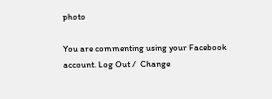photo

You are commenting using your Facebook account. Log Out /  Change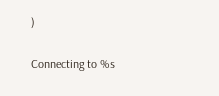)


Connecting to %s